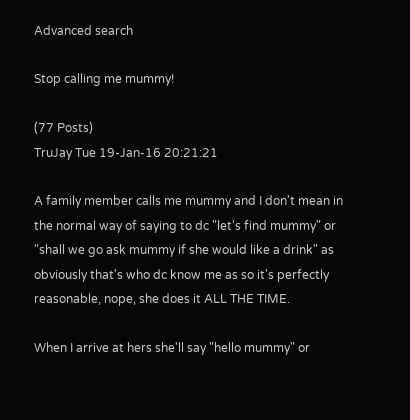Advanced search

Stop calling me mummy!

(77 Posts)
TruJay Tue 19-Jan-16 20:21:21

A family member calls me mummy and I don't mean in the normal way of saying to dc "let's find mummy" or "shall we go ask mummy if she would like a drink" as obviously that's who dc know me as so it's perfectly reasonable, nope, she does it ALL THE TIME.

When I arrive at hers she'll say "hello mummy" or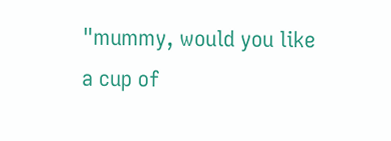"mummy, would you like a cup of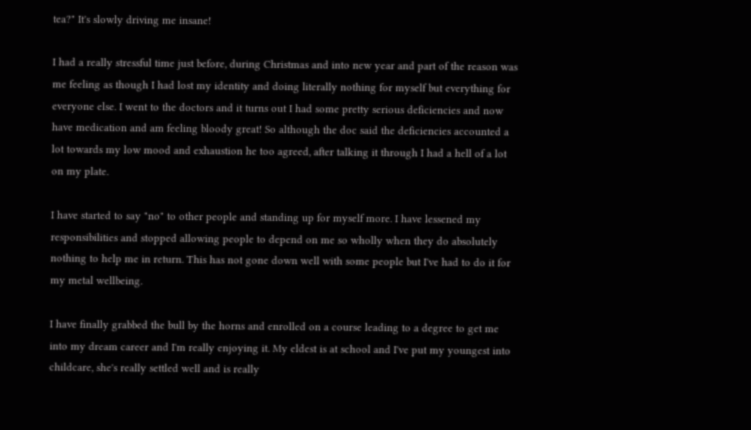tea?" It's slowly driving me insane!

I had a really stressful time just before, during Christmas and into new year and part of the reason was me feeling as though I had lost my identity and doing literally nothing for myself but everything for everyone else. I went to the doctors and it turns out I had some pretty serious deficiencies and now have medication and am feeling bloody great! So although the doc said the deficiencies accounted a lot towards my low mood and exhaustion he too agreed, after talking it through I had a hell of a lot on my plate.

I have started to say "no" to other people and standing up for myself more. I have lessened my responsibilities and stopped allowing people to depend on me so wholly when they do absolutely nothing to help me in return. This has not gone down well with some people but I've had to do it for my metal wellbeing.

I have finally grabbed the bull by the horns and enrolled on a course leading to a degree to get me into my dream career and I'm really enjoying it. My eldest is at school and I've put my youngest into childcare, she's really settled well and is really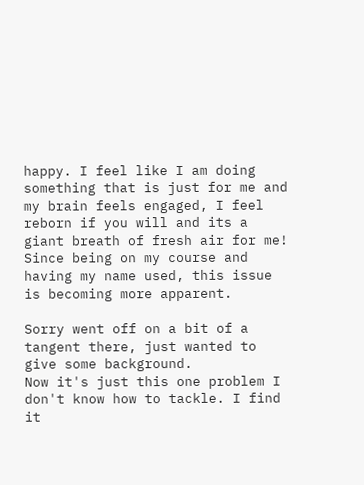happy. I feel like I am doing something that is just for me and my brain feels engaged, I feel reborn if you will and its a giant breath of fresh air for me!
Since being on my course and having my name used, this issue is becoming more apparent.

Sorry went off on a bit of a tangent there, just wanted to give some background.
Now it's just this one problem I don't know how to tackle. I find it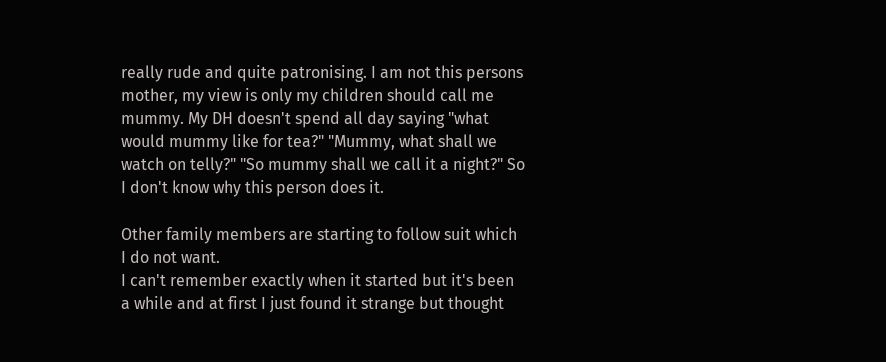really rude and quite patronising. I am not this persons mother, my view is only my children should call me mummy. My DH doesn't spend all day saying "what would mummy like for tea?" "Mummy, what shall we watch on telly?" "So mummy shall we call it a night?" So I don't know why this person does it.

Other family members are starting to follow suit which I do not want.
I can't remember exactly when it started but it's been a while and at first I just found it strange but thought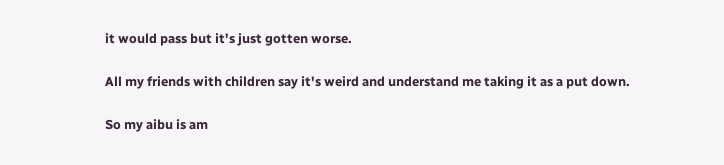it would pass but it's just gotten worse.

All my friends with children say it's weird and understand me taking it as a put down.

So my aibu is am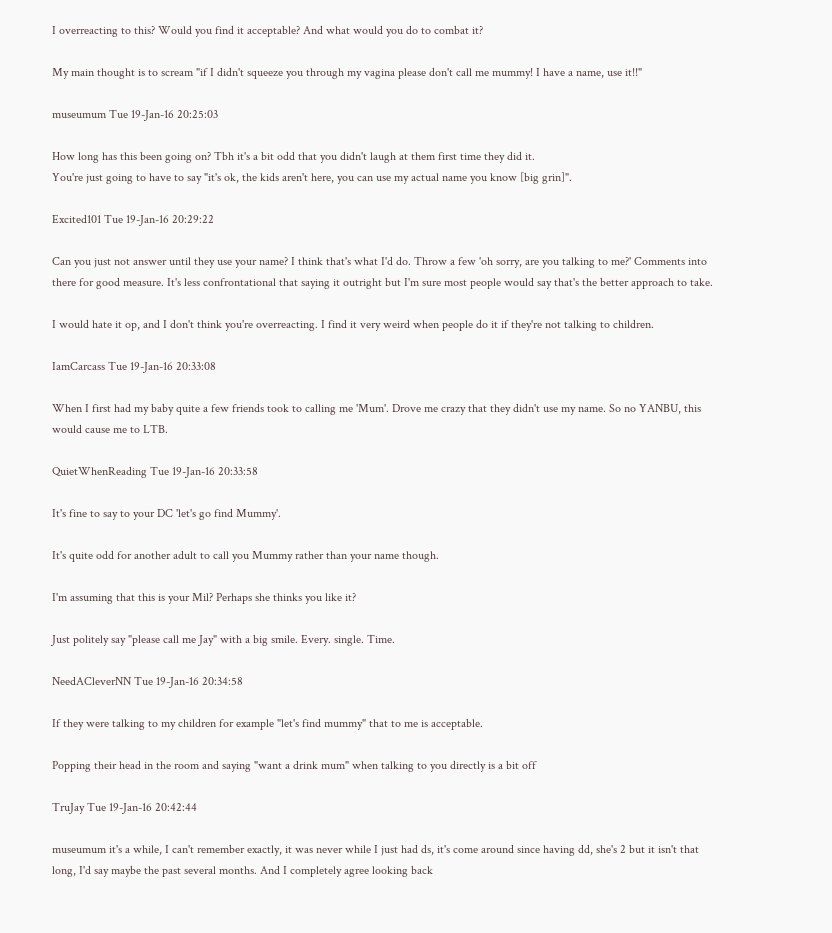I overreacting to this? Would you find it acceptable? And what would you do to combat it?

My main thought is to scream "if I didn't squeeze you through my vagina please don't call me mummy! I have a name, use it!!"

museumum Tue 19-Jan-16 20:25:03

How long has this been going on? Tbh it's a bit odd that you didn't laugh at them first time they did it.
You're just going to have to say "it's ok, the kids aren't here, you can use my actual name you know [big grin]".

Excited101 Tue 19-Jan-16 20:29:22

Can you just not answer until they use your name? I think that's what I'd do. Throw a few 'oh sorry, are you talking to me?' Comments into there for good measure. It's less confrontational that saying it outright but I'm sure most people would say that's the better approach to take.

I would hate it op, and I don't think you're overreacting. I find it very weird when people do it if they're not talking to children.

IamCarcass Tue 19-Jan-16 20:33:08

When I first had my baby quite a few friends took to calling me 'Mum'. Drove me crazy that they didn't use my name. So no YANBU, this would cause me to LTB.

QuietWhenReading Tue 19-Jan-16 20:33:58

It's fine to say to your DC 'let's go find Mummy'.

It's quite odd for another adult to call you Mummy rather than your name though.

I'm assuming that this is your Mil? Perhaps she thinks you like it?

Just politely say "please call me Jay" with a big smile. Every. single. Time.

NeedACleverNN Tue 19-Jan-16 20:34:58

If they were talking to my children for example "let's find mummy" that to me is acceptable.

Popping their head in the room and saying "want a drink mum" when talking to you directly is a bit off

TruJay Tue 19-Jan-16 20:42:44

museumum it's a while, I can't remember exactly, it was never while I just had ds, it's come around since having dd, she's 2 but it isn't that long, I'd say maybe the past several months. And I completely agree looking back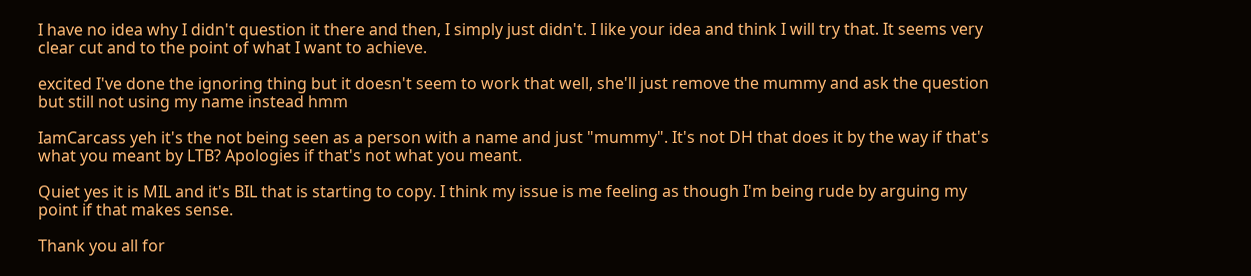I have no idea why I didn't question it there and then, I simply just didn't. I like your idea and think I will try that. It seems very clear cut and to the point of what I want to achieve.

excited I've done the ignoring thing but it doesn't seem to work that well, she'll just remove the mummy and ask the question but still not using my name instead hmm

IamCarcass yeh it's the not being seen as a person with a name and just "mummy". It's not DH that does it by the way if that's what you meant by LTB? Apologies if that's not what you meant.

Quiet yes it is MIL and it's BIL that is starting to copy. I think my issue is me feeling as though I'm being rude by arguing my point if that makes sense.

Thank you all for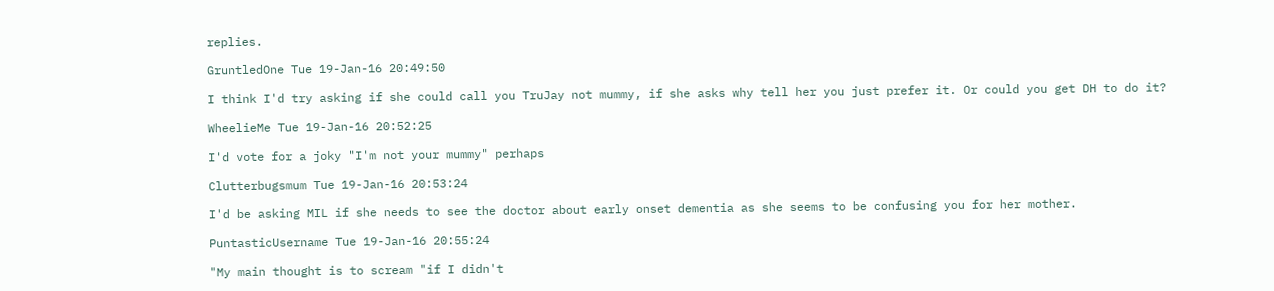replies.

GruntledOne Tue 19-Jan-16 20:49:50

I think I'd try asking if she could call you TruJay not mummy, if she asks why tell her you just prefer it. Or could you get DH to do it?

WheelieMe Tue 19-Jan-16 20:52:25

I'd vote for a joky "I'm not your mummy" perhaps

Clutterbugsmum Tue 19-Jan-16 20:53:24

I'd be asking MIL if she needs to see the doctor about early onset dementia as she seems to be confusing you for her mother.

PuntasticUsername Tue 19-Jan-16 20:55:24

"My main thought is to scream "if I didn't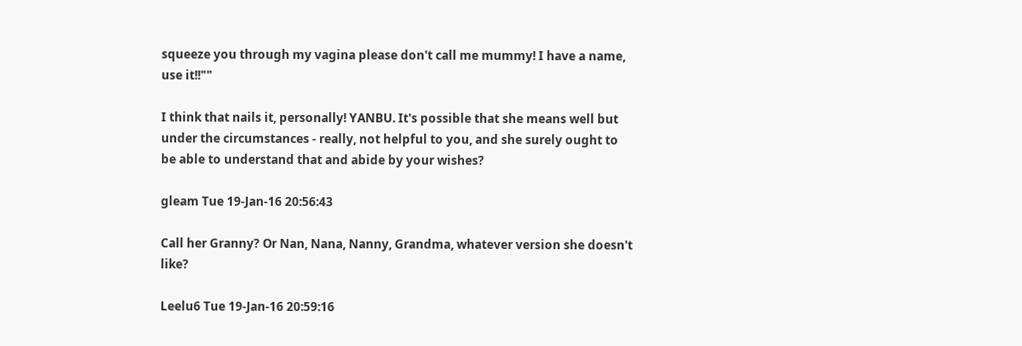squeeze you through my vagina please don't call me mummy! I have a name, use it!!""

I think that nails it, personally! YANBU. It's possible that she means well but under the circumstances - really, not helpful to you, and she surely ought to be able to understand that and abide by your wishes?

gleam Tue 19-Jan-16 20:56:43

Call her Granny? Or Nan, Nana, Nanny, Grandma, whatever version she doesn't like?

Leelu6 Tue 19-Jan-16 20:59:16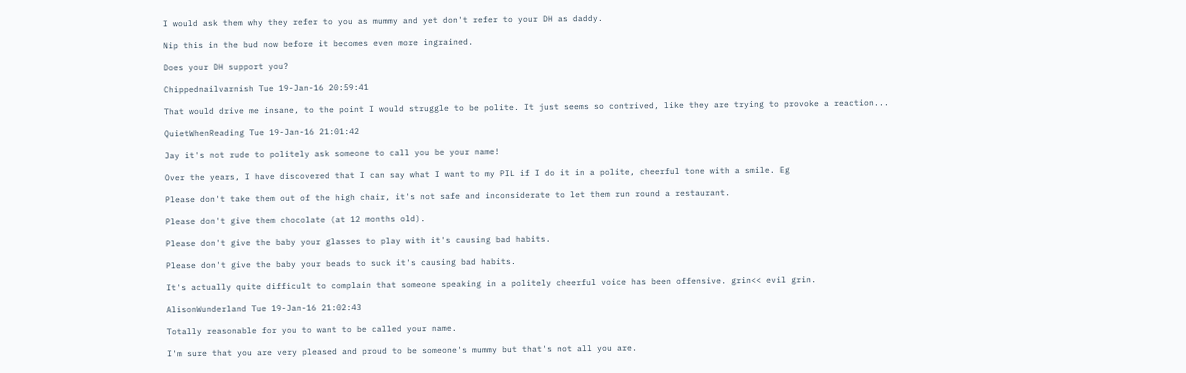I would ask them why they refer to you as mummy and yet don't refer to your DH as daddy.

Nip this in the bud now before it becomes even more ingrained.

Does your DH support you?

Chippednailvarnish Tue 19-Jan-16 20:59:41

That would drive me insane, to the point I would struggle to be polite. It just seems so contrived, like they are trying to provoke a reaction...

QuietWhenReading Tue 19-Jan-16 21:01:42

Jay it's not rude to politely ask someone to call you be your name!

Over the years, I have discovered that I can say what I want to my PIL if I do it in a polite, cheerful tone with a smile. Eg

Please don't take them out of the high chair, it's not safe and inconsiderate to let them run round a restaurant.

Please don't give them chocolate (at 12 months old).

Please don't give the baby your glasses to play with it's causing bad habits.

Please don't give the baby your beads to suck it's causing bad habits.

It's actually quite difficult to complain that someone speaking in a politely cheerful voice has been offensive. grin<< evil grin.

AlisonWunderland Tue 19-Jan-16 21:02:43

Totally reasonable for you to want to be called your name.

I'm sure that you are very pleased and proud to be someone's mummy but that's not all you are.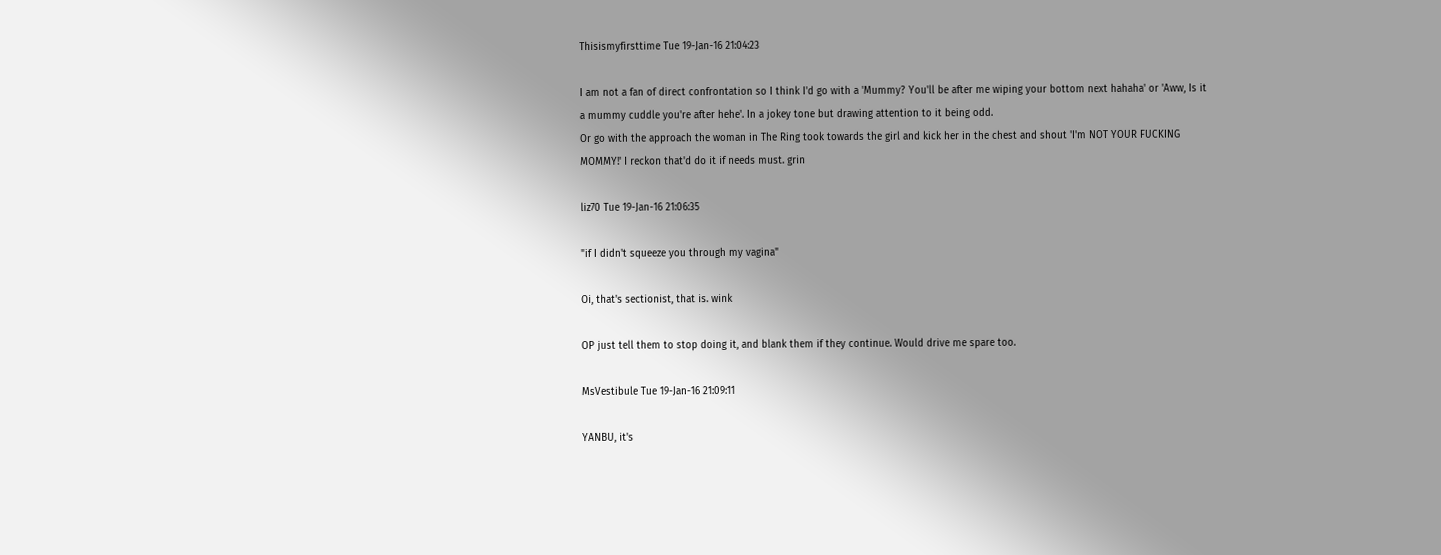Thisismyfirsttime Tue 19-Jan-16 21:04:23

I am not a fan of direct confrontation so I think I'd go with a 'Mummy? You'll be after me wiping your bottom next hahaha' or 'Aww, Is it a mummy cuddle you're after hehe'. In a jokey tone but drawing attention to it being odd.
Or go with the approach the woman in The Ring took towards the girl and kick her in the chest and shout 'I'm NOT YOUR FUCKING MOMMY!' I reckon that'd do it if needs must. grin

liz70 Tue 19-Jan-16 21:06:35

"if I didn't squeeze you through my vagina"

Oi, that's sectionist, that is. wink

OP just tell them to stop doing it, and blank them if they continue. Would drive me spare too.

MsVestibule Tue 19-Jan-16 21:09:11

YANBU, it's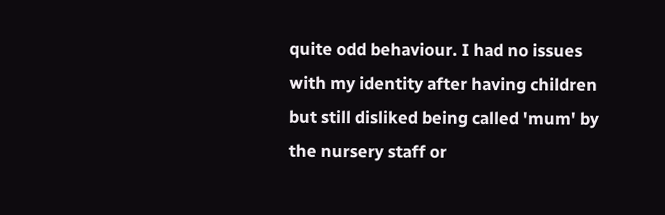quite odd behaviour. I had no issues with my identity after having children but still disliked being called 'mum' by the nursery staff or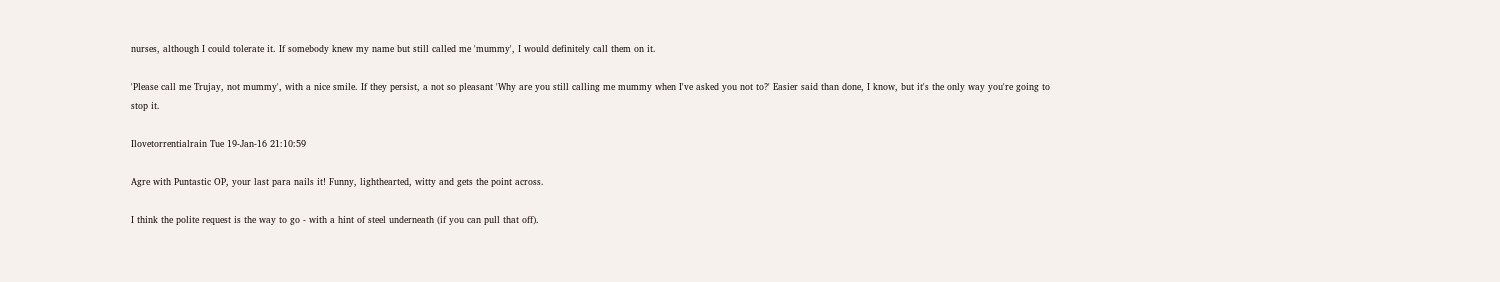nurses, although I could tolerate it. If somebody knew my name but still called me 'mummy', I would definitely call them on it.

'Please call me Trujay, not mummy', with a nice smile. If they persist, a not so pleasant 'Why are you still calling me mummy when I've asked you not to?' Easier said than done, I know, but it's the only way you're going to stop it.

Ilovetorrentialrain Tue 19-Jan-16 21:10:59

Agre with Puntastic OP, your last para nails it! Funny, lighthearted, witty and gets the point across.

I think the polite request is the way to go - with a hint of steel underneath (if you can pull that off).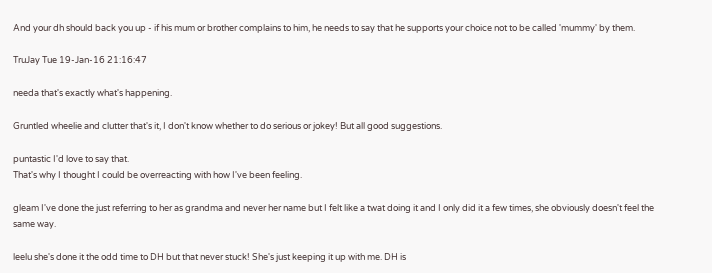And your dh should back you up - if his mum or brother complains to him, he needs to say that he supports your choice not to be called 'mummy' by them.

TruJay Tue 19-Jan-16 21:16:47

needa that's exactly what's happening.

Gruntled wheelie and clutter that's it, I don't know whether to do serious or jokey! But all good suggestions.

puntastic I'd love to say that.
That's why I thought I could be overreacting with how I've been feeling.

gleam I've done the just referring to her as grandma and never her name but I felt like a twat doing it and I only did it a few times, she obviously doesn't feel the same way.

leelu she's done it the odd time to DH but that never stuck! She's just keeping it up with me. DH is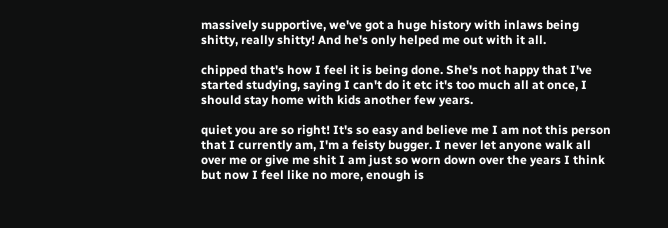massively supportive, we've got a huge history with inlaws being shitty, really shitty! And he's only helped me out with it all.

chipped that's how I feel it is being done. She's not happy that I've started studying, saying I can't do it etc it's too much all at once, I should stay home with kids another few years.

quiet you are so right! It's so easy and believe me I am not this person that I currently am, I'm a feisty bugger. I never let anyone walk all over me or give me shit I am just so worn down over the years I think but now I feel like no more, enough is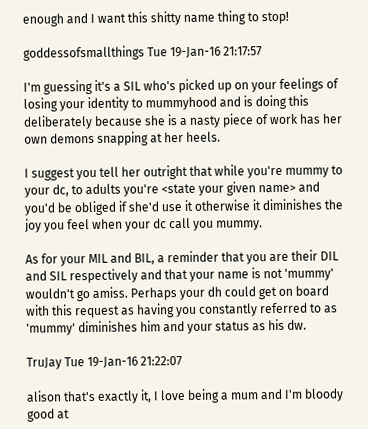enough and I want this shitty name thing to stop!

goddessofsmallthings Tue 19-Jan-16 21:17:57

I'm guessing it's a SIL who's picked up on your feelings of losing your identity to mummyhood and is doing this deliberately because she is a nasty piece of work has her own demons snapping at her heels.

I suggest you tell her outright that while you're mummy to your dc, to adults you're <state your given name> and you'd be obliged if she'd use it otherwise it diminishes the joy you feel when your dc call you mummy.

As for your MIL and BIL, a reminder that you are their DIL and SIL respectively and that your name is not 'mummy' wouldn't go amiss. Perhaps your dh could get on board with this request as having you constantly referred to as 'mummy' diminishes him and your status as his dw.

TruJay Tue 19-Jan-16 21:22:07

alison that's exactly it, I love being a mum and I'm bloody good at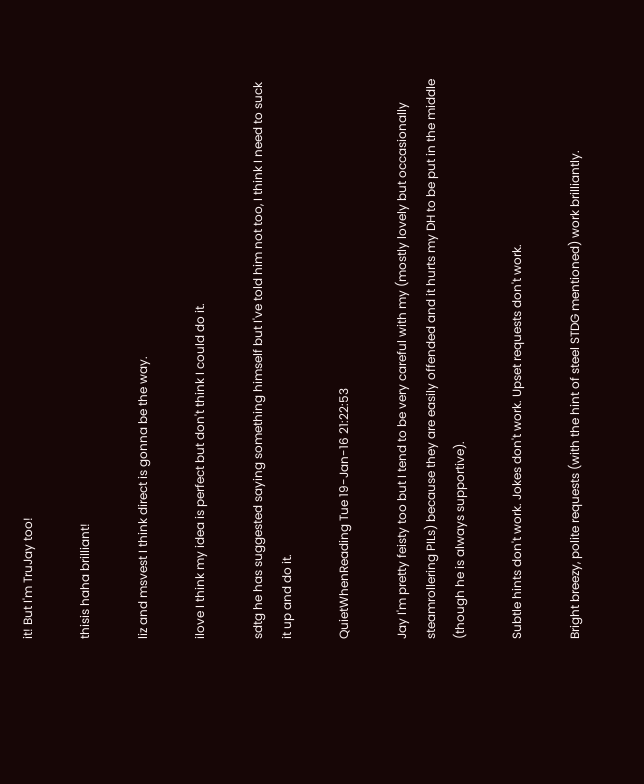it! But I'm TruJay too!

thisis haha brilliant!

liz and msvest I think direct is gonna be the way.

ilove I think my idea is perfect but don't think I could do it.

sdtg he has suggested saying something himself but I've told him not too, I think I need to suck it up and do it.

QuietWhenReading Tue 19-Jan-16 21:22:53

Jay I'm pretty feisty too but I tend to be very careful with my (mostly lovely but occasionally steamrollering PILs) because they are easily offended and it hurts my DH to be put in the middle (though he is always supportive).

Subtle hints don't work. Jokes don't work. Upset requests don't work.

Bright breezy, polite requests (with the hint of steel STDG mentioned) work brilliantly.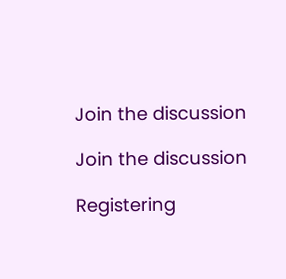Join the discussion

Join the discussion

Registering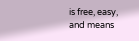is free, easy, and means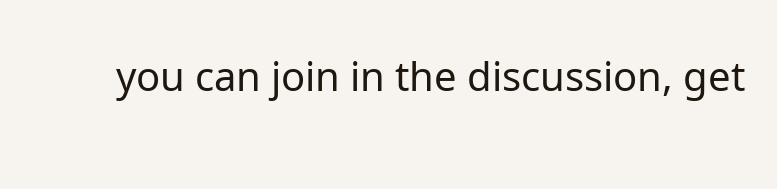you can join in the discussion, get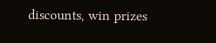discounts, win prizes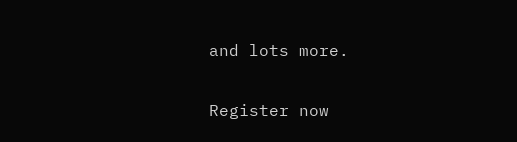and lots more.

Register now